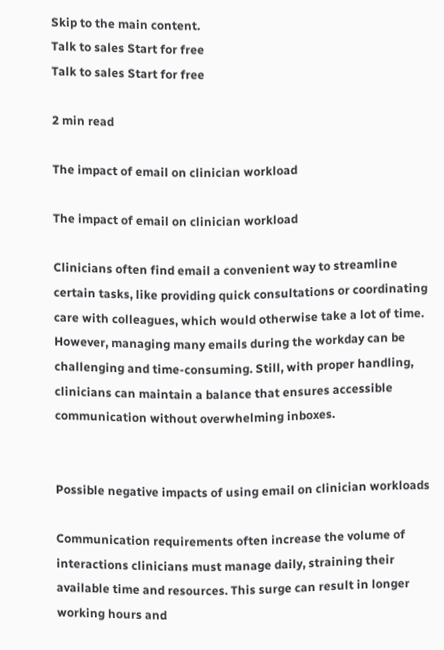Skip to the main content.
Talk to sales Start for free
Talk to sales Start for free

2 min read

The impact of email on clinician workload

The impact of email on clinician workload

Clinicians often find email a convenient way to streamline certain tasks, like providing quick consultations or coordinating care with colleagues, which would otherwise take a lot of time. However, managing many emails during the workday can be challenging and time-consuming. Still, with proper handling, clinicians can maintain a balance that ensures accessible communication without overwhelming inboxes.


Possible negative impacts of using email on clinician workloads

Communication requirements often increase the volume of interactions clinicians must manage daily, straining their available time and resources. This surge can result in longer working hours and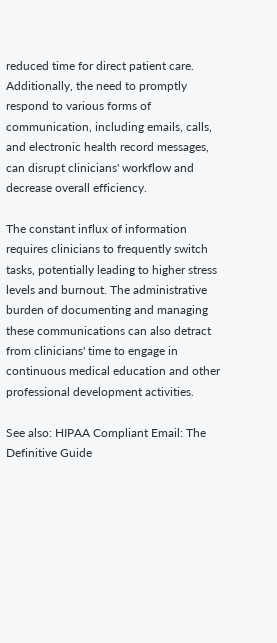reduced time for direct patient care. Additionally, the need to promptly respond to various forms of communication, including emails, calls, and electronic health record messages, can disrupt clinicians' workflow and decrease overall efficiency.

The constant influx of information requires clinicians to frequently switch tasks, potentially leading to higher stress levels and burnout. The administrative burden of documenting and managing these communications can also detract from clinicians' time to engage in continuous medical education and other professional development activities.

See also: HIPAA Compliant Email: The Definitive Guide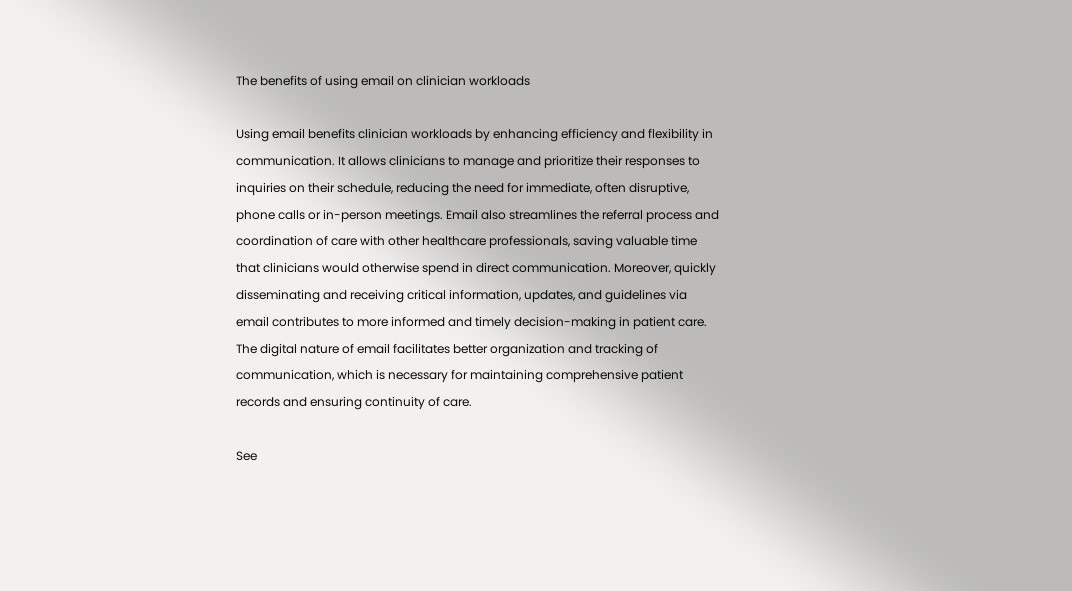The benefits of using email on clinician workloads

Using email benefits clinician workloads by enhancing efficiency and flexibility in communication. It allows clinicians to manage and prioritize their responses to inquiries on their schedule, reducing the need for immediate, often disruptive, phone calls or in-person meetings. Email also streamlines the referral process and coordination of care with other healthcare professionals, saving valuable time that clinicians would otherwise spend in direct communication. Moreover, quickly disseminating and receiving critical information, updates, and guidelines via email contributes to more informed and timely decision-making in patient care. The digital nature of email facilitates better organization and tracking of communication, which is necessary for maintaining comprehensive patient records and ensuring continuity of care.

See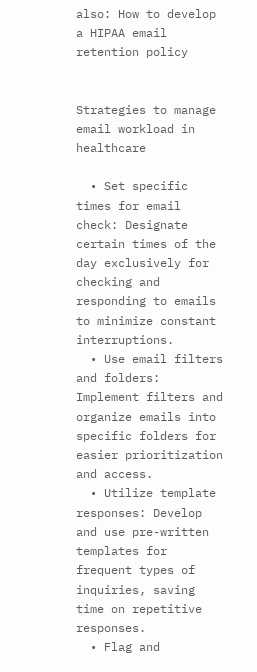also: How to develop a HIPAA email retention policy


Strategies to manage email workload in healthcare

  • Set specific times for email check: Designate certain times of the day exclusively for checking and responding to emails to minimize constant interruptions.
  • Use email filters and folders: Implement filters and organize emails into specific folders for easier prioritization and access.
  • Utilize template responses: Develop and use pre-written templates for frequent types of inquiries, saving time on repetitive responses.
  • Flag and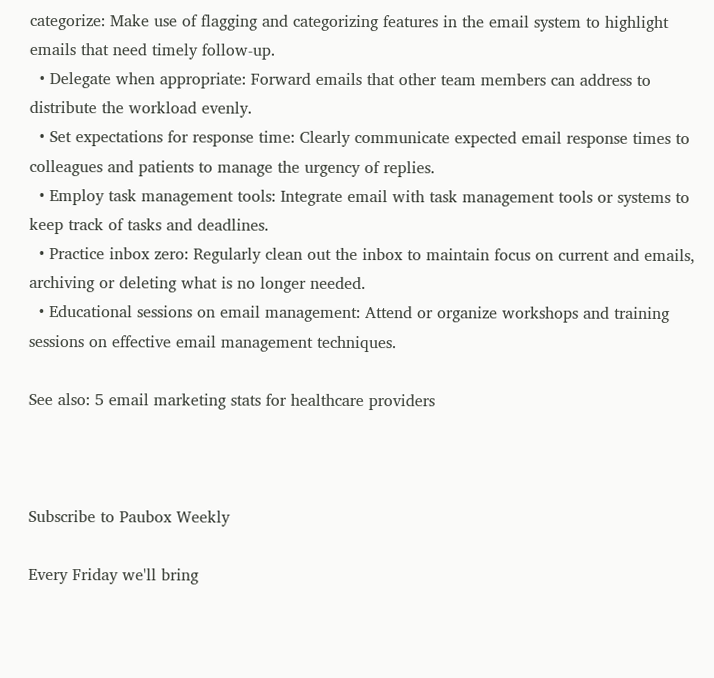categorize: Make use of flagging and categorizing features in the email system to highlight emails that need timely follow-up.
  • Delegate when appropriate: Forward emails that other team members can address to distribute the workload evenly.
  • Set expectations for response time: Clearly communicate expected email response times to colleagues and patients to manage the urgency of replies.
  • Employ task management tools: Integrate email with task management tools or systems to keep track of tasks and deadlines.
  • Practice inbox zero: Regularly clean out the inbox to maintain focus on current and emails, archiving or deleting what is no longer needed.
  • Educational sessions on email management: Attend or organize workshops and training sessions on effective email management techniques.

See also: 5 email marketing stats for healthcare providers



Subscribe to Paubox Weekly

Every Friday we'll bring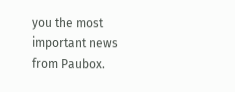you the most important news from Paubox.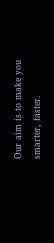Our aim is to make you smarter, faster.